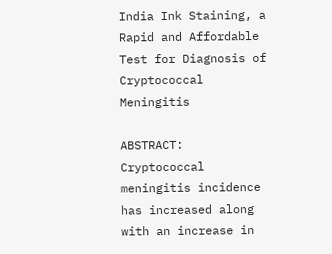India Ink Staining, a Rapid and Affordable Test for Diagnosis of Cryptococcal Meningitis

ABSTRACT: Cryptococcal meningitis incidence has increased along with an increase in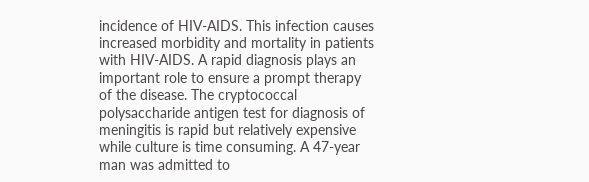incidence of HIV-AIDS. This infection causes increased morbidity and mortality in patients with HIV-AIDS. A rapid diagnosis plays an important role to ensure a prompt therapy of the disease. The cryptococcal polysaccharide antigen test for diagnosis of meningitis is rapid but relatively expensive while culture is time consuming. A 47-year man was admitted to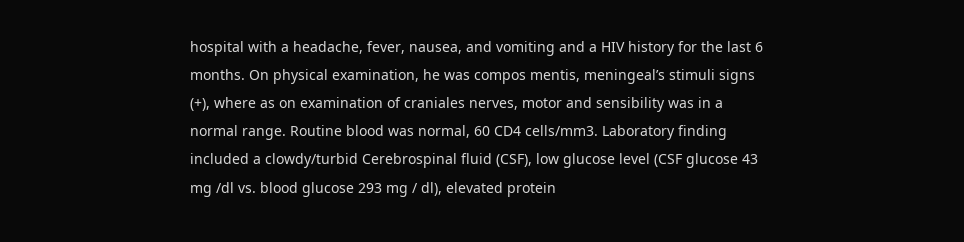hospital with a headache, fever, nausea, and vomiting and a HIV history for the last 6 months. On physical examination, he was compos mentis, meningeal’s stimuli signs (+), where as on examination of craniales nerves, motor and sensibility was in a normal range. Routine blood was normal, 60 CD4 cells/mm3. Laboratory finding included a clowdy/turbid Cerebrospinal fluid (CSF), low glucose level (CSF glucose 43 mg /dl vs. blood glucose 293 mg / dl), elevated protein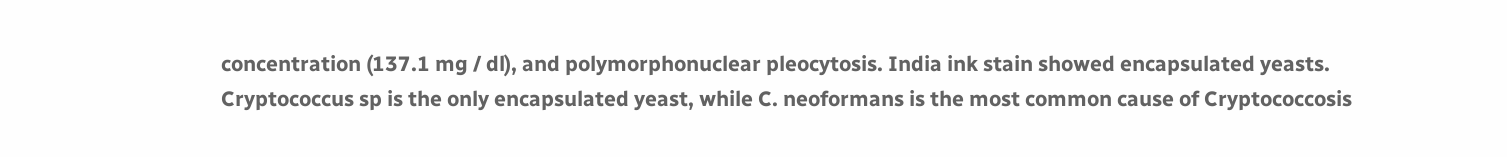concentration (137.1 mg / dl), and polymorphonuclear pleocytosis. India ink stain showed encapsulated yeasts. Cryptococcus sp is the only encapsulated yeast, while C. neoformans is the most common cause of Cryptococcosis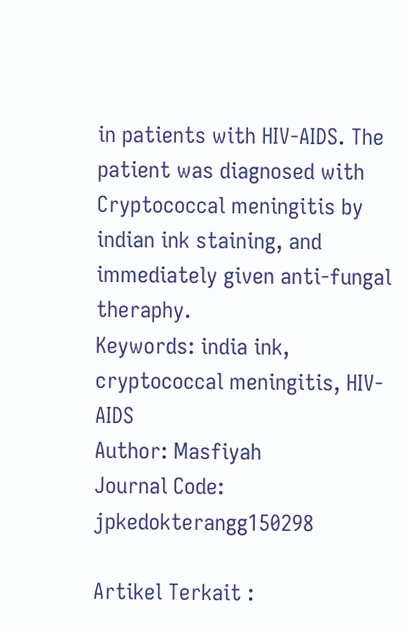in patients with HIV-AIDS. The patient was diagnosed with Cryptococcal meningitis by indian ink staining, and immediately given anti-fungal theraphy.
Keywords: india ink, cryptococcal meningitis, HIV-AIDS
Author: Masfiyah
Journal Code: jpkedokterangg150298

Artikel Terkait :